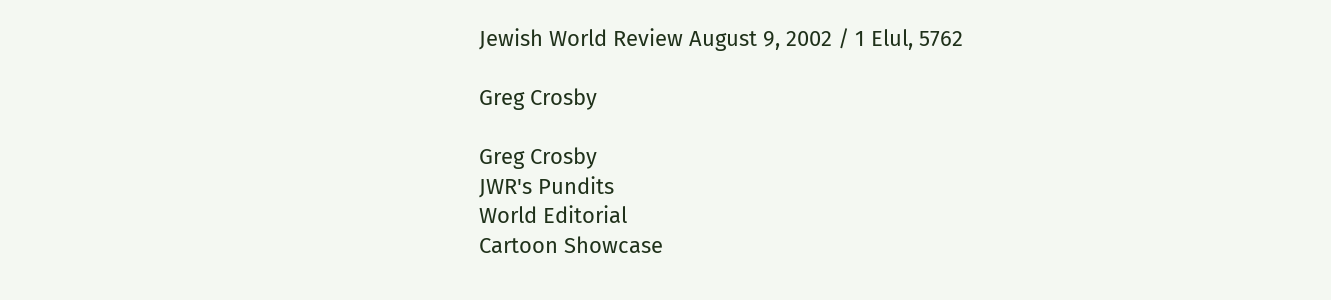Jewish World Review August 9, 2002 / 1 Elul, 5762

Greg Crosby

Greg Crosby
JWR's Pundits
World Editorial
Cartoon Showcase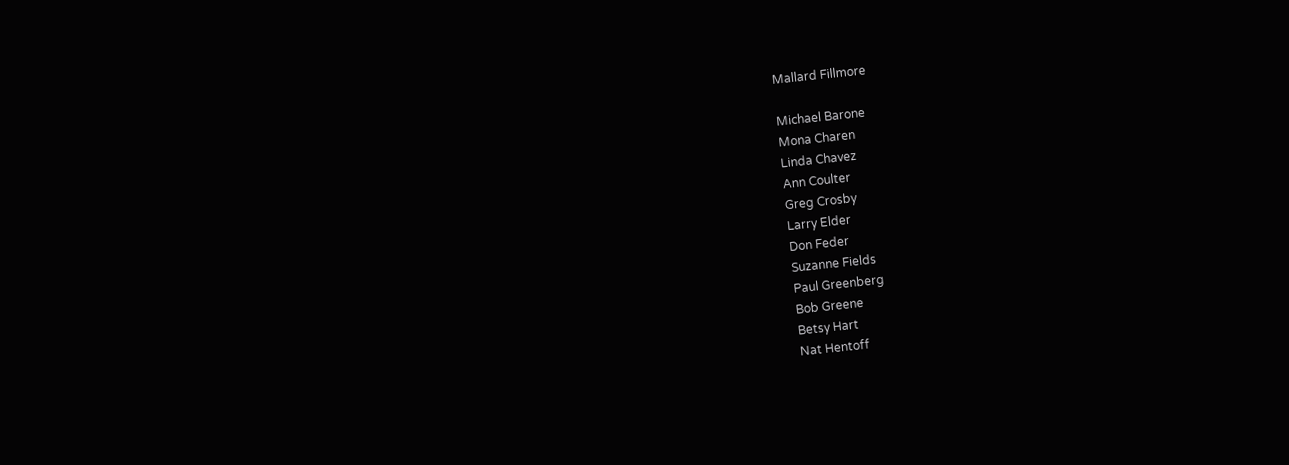Mallard Fillmore

Michael Barone
Mona Charen
Linda Chavez
Ann Coulter
Greg Crosby
Larry Elder
Don Feder
Suzanne Fields
Paul Greenberg
Bob Greene
Betsy Hart
Nat Hentoff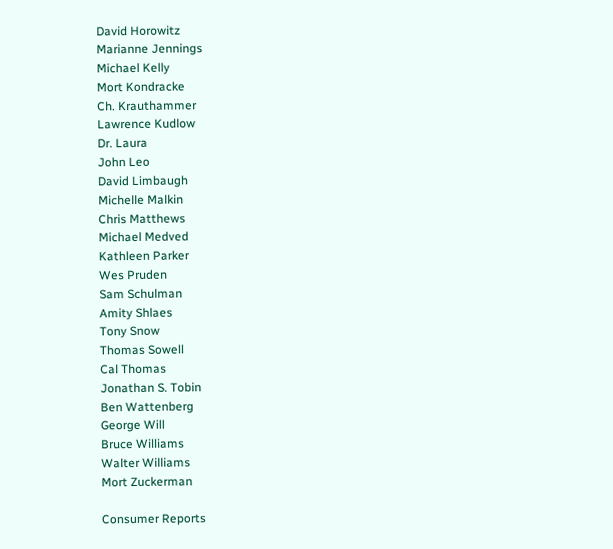David Horowitz
Marianne Jennings
Michael Kelly
Mort Kondracke
Ch. Krauthammer
Lawrence Kudlow
Dr. Laura
John Leo
David Limbaugh
Michelle Malkin
Chris Matthews
Michael Medved
Kathleen Parker
Wes Pruden
Sam Schulman
Amity Shlaes
Tony Snow
Thomas Sowell
Cal Thomas
Jonathan S. Tobin
Ben Wattenberg
George Will
Bruce Williams
Walter Williams
Mort Zuckerman

Consumer Reports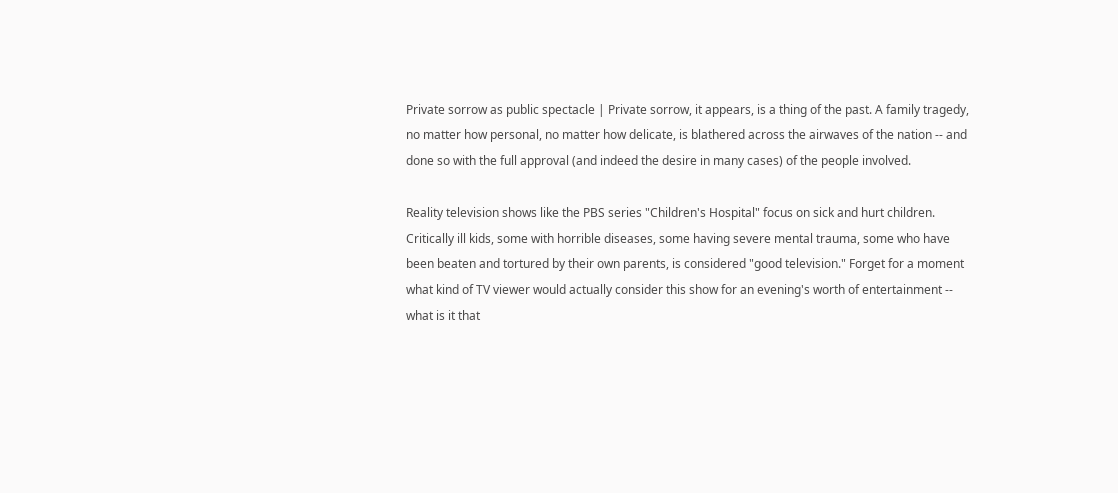Private sorrow as public spectacle | Private sorrow, it appears, is a thing of the past. A family tragedy, no matter how personal, no matter how delicate, is blathered across the airwaves of the nation -- and done so with the full approval (and indeed the desire in many cases) of the people involved.

Reality television shows like the PBS series "Children's Hospital" focus on sick and hurt children. Critically ill kids, some with horrible diseases, some having severe mental trauma, some who have been beaten and tortured by their own parents, is considered "good television." Forget for a moment what kind of TV viewer would actually consider this show for an evening's worth of entertainment -- what is it that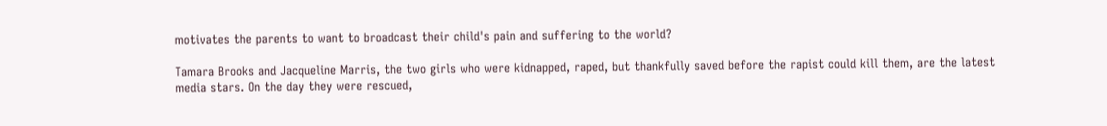motivates the parents to want to broadcast their child's pain and suffering to the world?

Tamara Brooks and Jacqueline Marris, the two girls who were kidnapped, raped, but thankfully saved before the rapist could kill them, are the latest media stars. On the day they were rescued,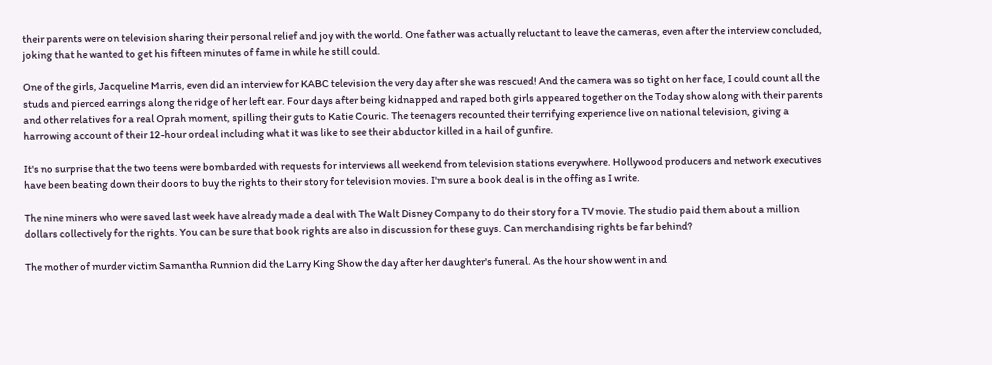their parents were on television sharing their personal relief and joy with the world. One father was actually reluctant to leave the cameras, even after the interview concluded, joking that he wanted to get his fifteen minutes of fame in while he still could.

One of the girls, Jacqueline Marris, even did an interview for KABC television the very day after she was rescued! And the camera was so tight on her face, I could count all the studs and pierced earrings along the ridge of her left ear. Four days after being kidnapped and raped both girls appeared together on the Today show along with their parents and other relatives for a real Oprah moment, spilling their guts to Katie Couric. The teenagers recounted their terrifying experience live on national television, giving a harrowing account of their 12-hour ordeal including what it was like to see their abductor killed in a hail of gunfire.

It's no surprise that the two teens were bombarded with requests for interviews all weekend from television stations everywhere. Hollywood producers and network executives have been beating down their doors to buy the rights to their story for television movies. I'm sure a book deal is in the offing as I write.

The nine miners who were saved last week have already made a deal with The Walt Disney Company to do their story for a TV movie. The studio paid them about a million dollars collectively for the rights. You can be sure that book rights are also in discussion for these guys. Can merchandising rights be far behind?

The mother of murder victim Samantha Runnion did the Larry King Show the day after her daughter's funeral. As the hour show went in and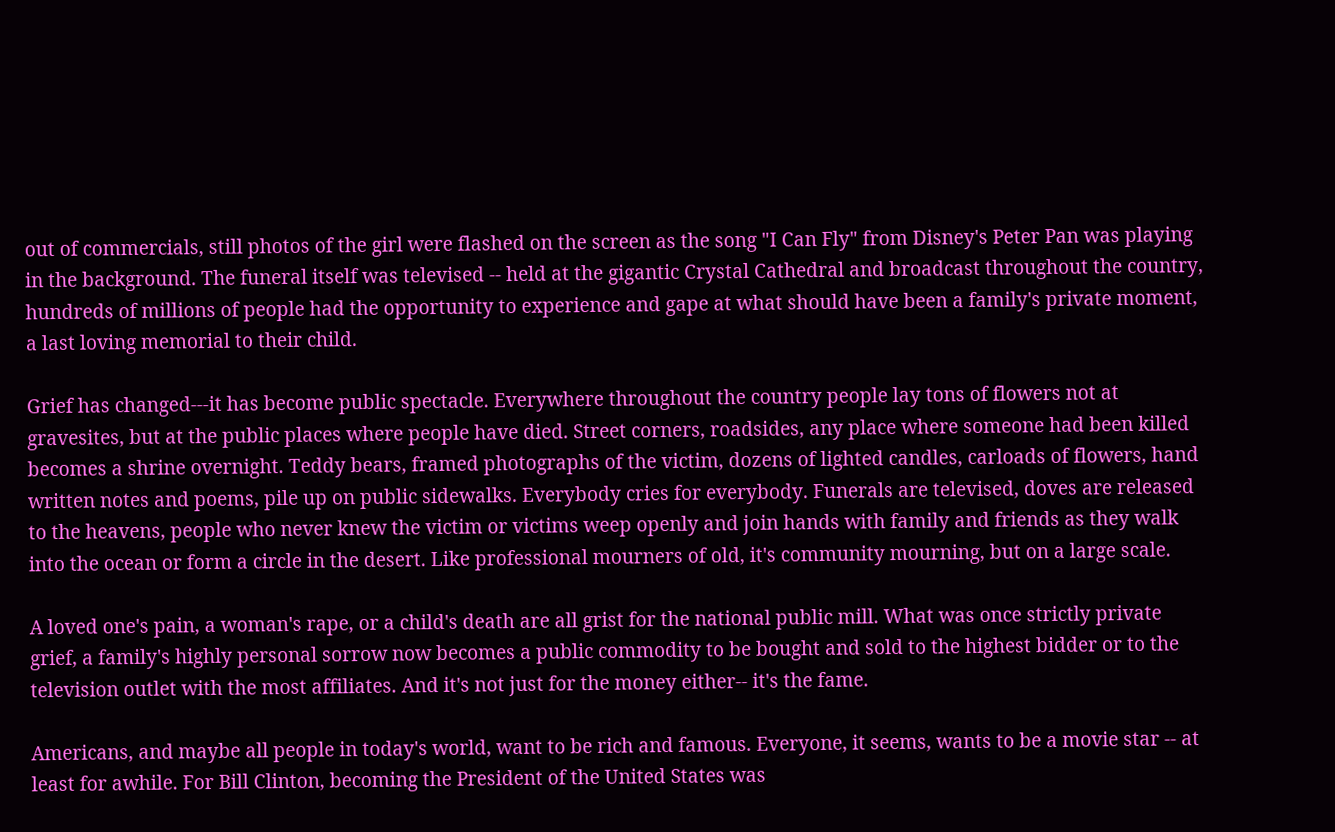out of commercials, still photos of the girl were flashed on the screen as the song "I Can Fly" from Disney's Peter Pan was playing in the background. The funeral itself was televised -- held at the gigantic Crystal Cathedral and broadcast throughout the country, hundreds of millions of people had the opportunity to experience and gape at what should have been a family's private moment, a last loving memorial to their child.

Grief has changed---it has become public spectacle. Everywhere throughout the country people lay tons of flowers not at gravesites, but at the public places where people have died. Street corners, roadsides, any place where someone had been killed becomes a shrine overnight. Teddy bears, framed photographs of the victim, dozens of lighted candles, carloads of flowers, hand written notes and poems, pile up on public sidewalks. Everybody cries for everybody. Funerals are televised, doves are released to the heavens, people who never knew the victim or victims weep openly and join hands with family and friends as they walk into the ocean or form a circle in the desert. Like professional mourners of old, it's community mourning, but on a large scale.

A loved one's pain, a woman's rape, or a child's death are all grist for the national public mill. What was once strictly private grief, a family's highly personal sorrow now becomes a public commodity to be bought and sold to the highest bidder or to the television outlet with the most affiliates. And it's not just for the money either-- it's the fame.

Americans, and maybe all people in today's world, want to be rich and famous. Everyone, it seems, wants to be a movie star -- at least for awhile. For Bill Clinton, becoming the President of the United States was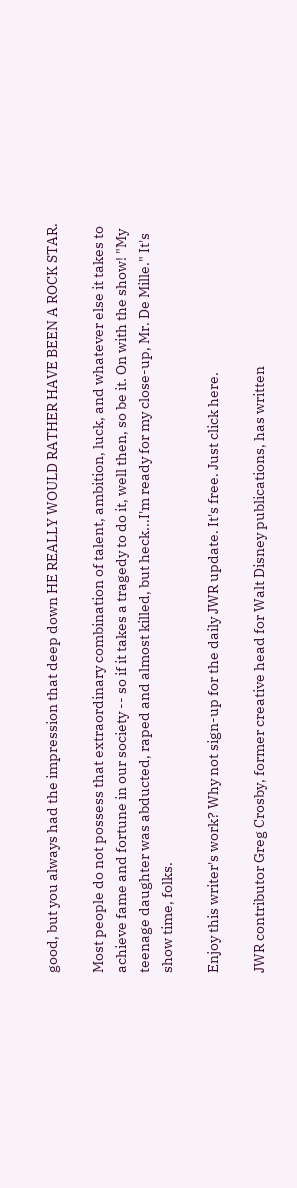good, but you always had the impression that deep down HE REALLY WOULD RATHER HAVE BEEN A ROCK STAR.

Most people do not possess that extraordinary combination of talent, ambition, luck, and whatever else it takes to achieve fame and fortune in our society -- so if it takes a tragedy to do it, well then, so be it. On with the show! "My teenage daughter was abducted, raped and almost killed, but heck...I'm ready for my close-up, Mr. De Mille." It's show time, folks.

Enjoy this writer's work? Why not sign-up for the daily JWR update. It's free. Just click here.

JWR contributor Greg Crosby, former creative head for Walt Disney publications, has written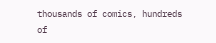thousands of comics, hundreds of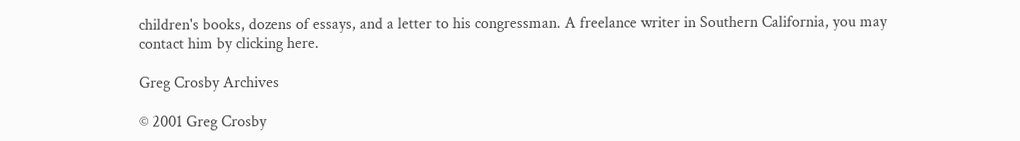children's books, dozens of essays, and a letter to his congressman. A freelance writer in Southern California, you may contact him by clicking here.

Greg Crosby Archives

© 2001 Greg Crosby